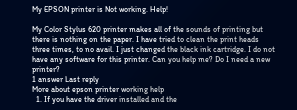My EPSON printer is Not working. Help!

My Color Stylus 620 printer makes all of the sounds of printing but there is nothing on the paper. I have tried to clean the print heads three times, to no avail. I just changed the black ink cartridge. I do not have any software for this printer. Can you help me? Do I need a new printer?
1 answer Last reply
More about epson printer working help
  1. If you have the driver installed and the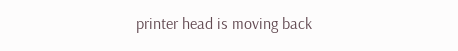printer head is moving back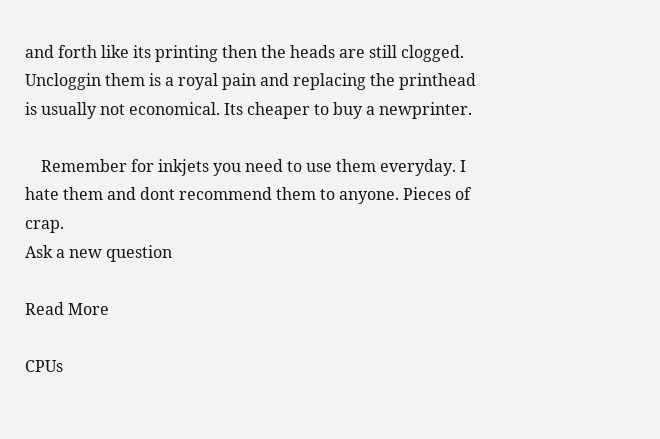and forth like its printing then the heads are still clogged. Uncloggin them is a royal pain and replacing the printhead is usually not economical. Its cheaper to buy a newprinter.

    Remember for inkjets you need to use them everyday. I hate them and dont recommend them to anyone. Pieces of crap.
Ask a new question

Read More

CPUs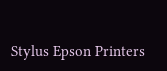Stylus Epson Printers